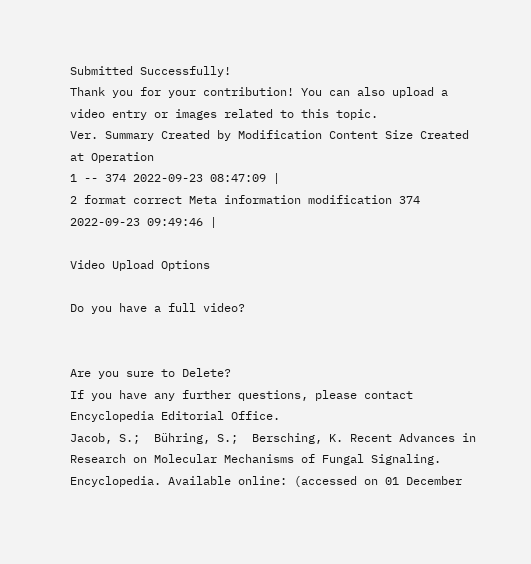Submitted Successfully!
Thank you for your contribution! You can also upload a video entry or images related to this topic.
Ver. Summary Created by Modification Content Size Created at Operation
1 -- 374 2022-09-23 08:47:09 |
2 format correct Meta information modification 374 2022-09-23 09:49:46 |

Video Upload Options

Do you have a full video?


Are you sure to Delete?
If you have any further questions, please contact Encyclopedia Editorial Office.
Jacob, S.;  Bühring, S.;  Bersching, K. Recent Advances in Research on Molecular Mechanisms of Fungal Signaling. Encyclopedia. Available online: (accessed on 01 December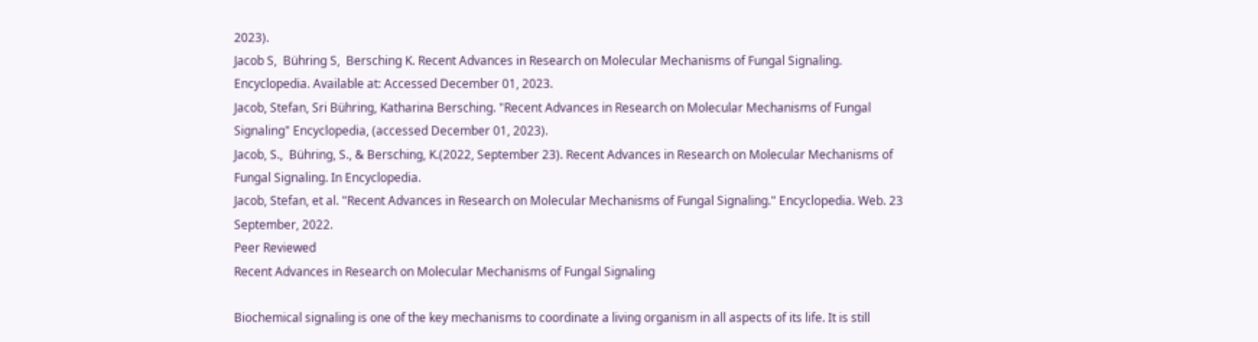2023).
Jacob S,  Bühring S,  Bersching K. Recent Advances in Research on Molecular Mechanisms of Fungal Signaling. Encyclopedia. Available at: Accessed December 01, 2023.
Jacob, Stefan, Sri Bühring, Katharina Bersching. "Recent Advances in Research on Molecular Mechanisms of Fungal Signaling" Encyclopedia, (accessed December 01, 2023).
Jacob, S.,  Bühring, S., & Bersching, K.(2022, September 23). Recent Advances in Research on Molecular Mechanisms of Fungal Signaling. In Encyclopedia.
Jacob, Stefan, et al. "Recent Advances in Research on Molecular Mechanisms of Fungal Signaling." Encyclopedia. Web. 23 September, 2022.
Peer Reviewed
Recent Advances in Research on Molecular Mechanisms of Fungal Signaling

Biochemical signaling is one of the key mechanisms to coordinate a living organism in all aspects of its life. It is still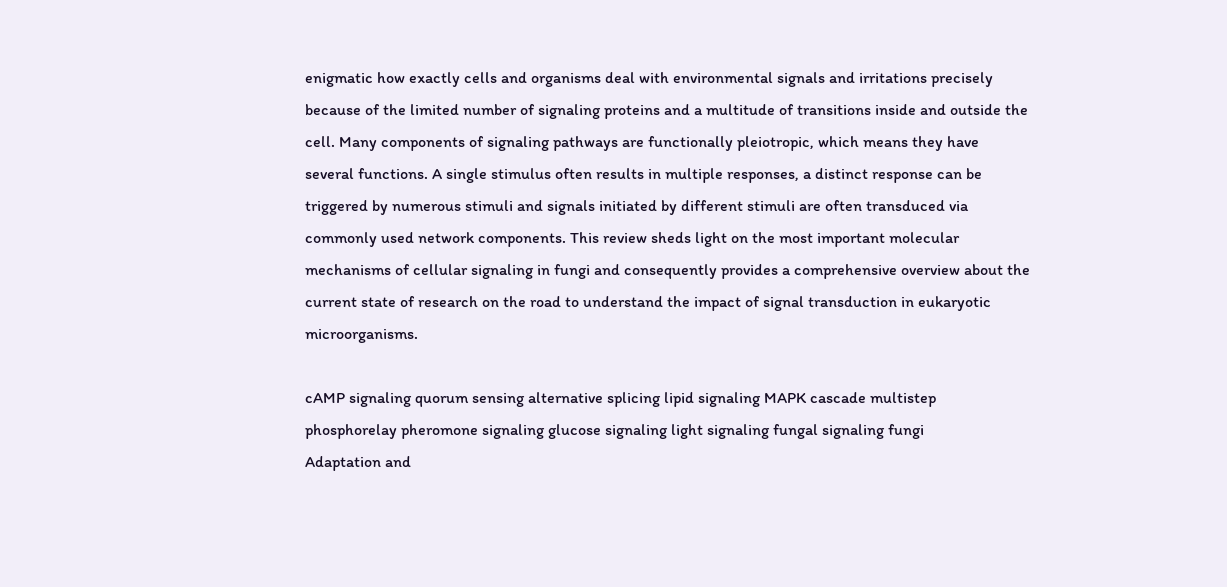enigmatic how exactly cells and organisms deal with environmental signals and irritations precisely because of the limited number of signaling proteins and a multitude of transitions inside and outside the cell. Many components of signaling pathways are functionally pleiotropic, which means they have several functions. A single stimulus often results in multiple responses, a distinct response can be triggered by numerous stimuli and signals initiated by different stimuli are often transduced via commonly used network components. This review sheds light on the most important molecular mechanisms of cellular signaling in fungi and consequently provides a comprehensive overview about the current state of research on the road to understand the impact of signal transduction in eukaryotic microorganisms.

cAMP signaling quorum sensing alternative splicing lipid signaling MAPK cascade multistep phosphorelay pheromone signaling glucose signaling light signaling fungal signaling fungi
Adaptation and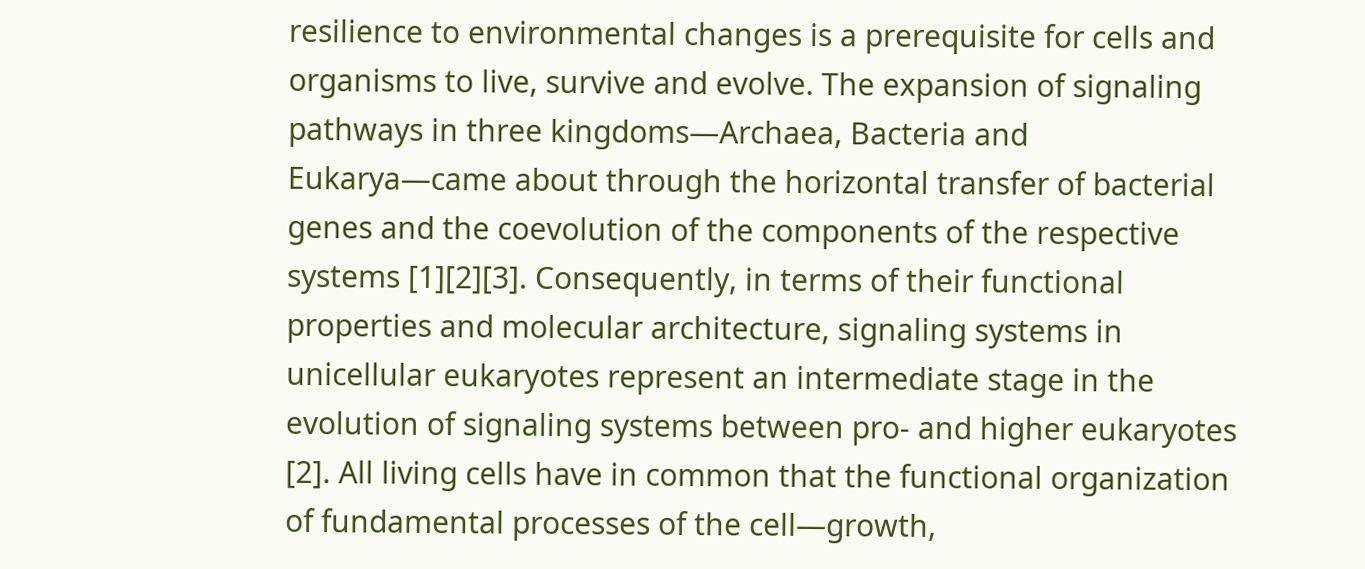resilience to environmental changes is a prerequisite for cells and organisms to live, survive and evolve. The expansion of signaling pathways in three kingdoms—Archaea, Bacteria and Eukarya—came about through the horizontal transfer of bacterial genes and the coevolution of the components of the respective systems [1][2][3]. Consequently, in terms of their functional properties and molecular architecture, signaling systems in unicellular eukaryotes represent an intermediate stage in the evolution of signaling systems between pro- and higher eukaryotes [2]. All living cells have in common that the functional organization of fundamental processes of the cell—growth,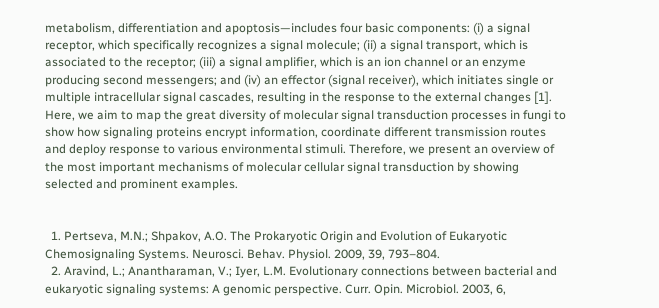metabolism, differentiation and apoptosis—includes four basic components: (i) a signal receptor, which specifically recognizes a signal molecule; (ii) a signal transport, which is associated to the receptor; (iii) a signal amplifier, which is an ion channel or an enzyme producing second messengers; and (iv) an effector (signal receiver), which initiates single or multiple intracellular signal cascades, resulting in the response to the external changes [1].
Here, we aim to map the great diversity of molecular signal transduction processes in fungi to show how signaling proteins encrypt information, coordinate different transmission routes and deploy response to various environmental stimuli. Therefore, we present an overview of the most important mechanisms of molecular cellular signal transduction by showing selected and prominent examples.


  1. Pertseva, M.N.; Shpakov, A.O. The Prokaryotic Origin and Evolution of Eukaryotic Chemosignaling Systems. Neurosci. Behav. Physiol. 2009, 39, 793–804.
  2. Aravind, L.; Anantharaman, V.; Iyer, L.M. Evolutionary connections between bacterial and eukaryotic signaling systems: A genomic perspective. Curr. Opin. Microbiol. 2003, 6,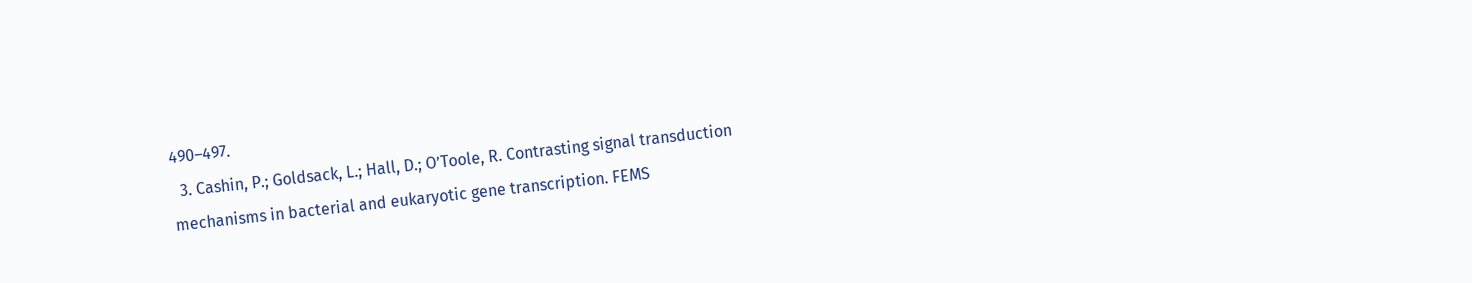490–497.
  3. Cashin, P.; Goldsack, L.; Hall, D.; O’Toole, R. Contrasting signal transduction mechanisms in bacterial and eukaryotic gene transcription. FEMS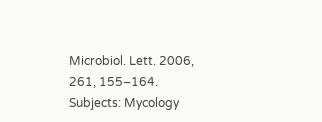Microbiol. Lett. 2006, 261, 155–164.
Subjects: Mycology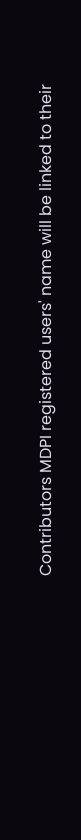Contributors MDPI registered users' name will be linked to their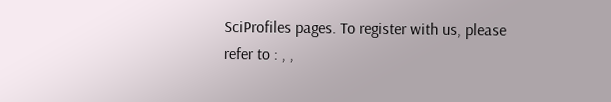SciProfiles pages. To register with us, please refer to : , ,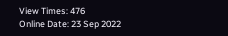View Times: 476
Online Date: 23 Sep 2022